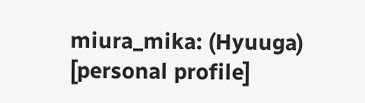miura_mika: (Hyuuga)
[personal profile]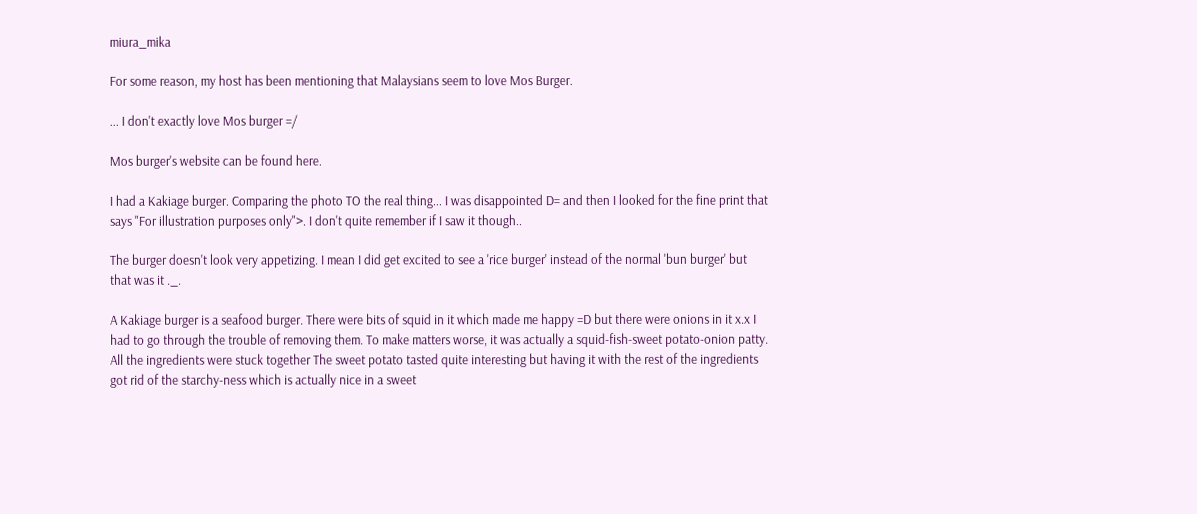miura_mika

For some reason, my host has been mentioning that Malaysians seem to love Mos Burger.

... I don't exactly love Mos burger =/

Mos burger's website can be found here.

I had a Kakiage burger. Comparing the photo TO the real thing... I was disappointed D= and then I looked for the fine print that says "For illustration purposes only">. I don't quite remember if I saw it though..

The burger doesn't look very appetizing. I mean I did get excited to see a 'rice burger' instead of the normal 'bun burger' but that was it ._.

A Kakiage burger is a seafood burger. There were bits of squid in it which made me happy =D but there were onions in it x.x I had to go through the trouble of removing them. To make matters worse, it was actually a squid-fish-sweet potato-onion patty. All the ingredients were stuck together The sweet potato tasted quite interesting but having it with the rest of the ingredients got rid of the starchy-ness which is actually nice in a sweet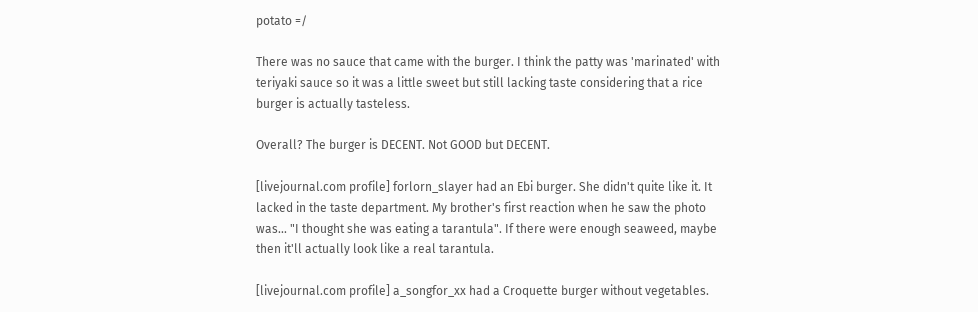potato =/

There was no sauce that came with the burger. I think the patty was 'marinated' with teriyaki sauce so it was a little sweet but still lacking taste considering that a rice burger is actually tasteless.

Overall? The burger is DECENT. Not GOOD but DECENT.

[livejournal.com profile] forlorn_slayer had an Ebi burger. She didn't quite like it. It lacked in the taste department. My brother's first reaction when he saw the photo was... "I thought she was eating a tarantula". If there were enough seaweed, maybe then it'll actually look like a real tarantula.

[livejournal.com profile] a_songfor_xx had a Croquette burger without vegetables.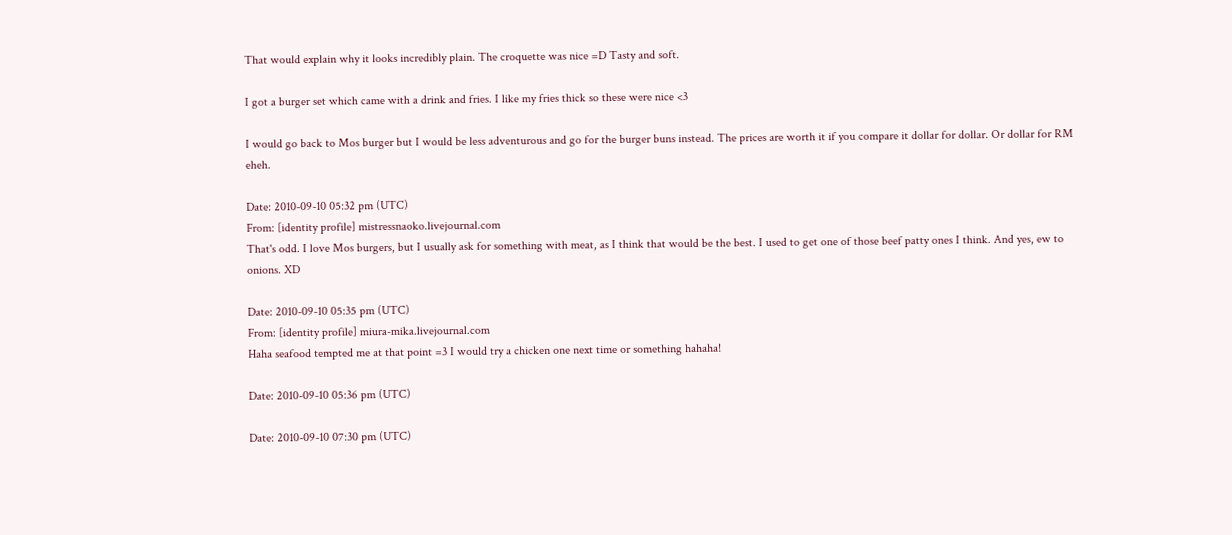That would explain why it looks incredibly plain. The croquette was nice =D Tasty and soft.

I got a burger set which came with a drink and fries. I like my fries thick so these were nice <3

I would go back to Mos burger but I would be less adventurous and go for the burger buns instead. The prices are worth it if you compare it dollar for dollar. Or dollar for RM eheh.

Date: 2010-09-10 05:32 pm (UTC)
From: [identity profile] mistressnaoko.livejournal.com
That's odd. I love Mos burgers, but I usually ask for something with meat, as I think that would be the best. I used to get one of those beef patty ones I think. And yes, ew to onions. XD

Date: 2010-09-10 05:35 pm (UTC)
From: [identity profile] miura-mika.livejournal.com
Haha seafood tempted me at that point =3 I would try a chicken one next time or something hahaha!

Date: 2010-09-10 05:36 pm (UTC)

Date: 2010-09-10 07:30 pm (UTC)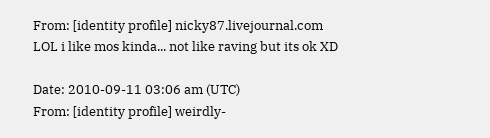From: [identity profile] nicky87.livejournal.com
LOL i like mos kinda... not like raving but its ok XD

Date: 2010-09-11 03:06 am (UTC)
From: [identity profile] weirdly-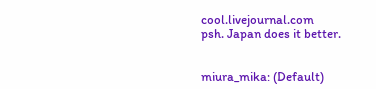cool.livejournal.com
psh. Japan does it better.


miura_mika: (Default)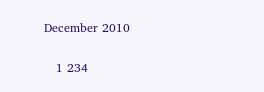December 2010

   1 234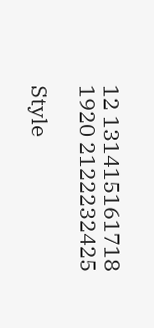12 131415161718
1920 2122232425

Style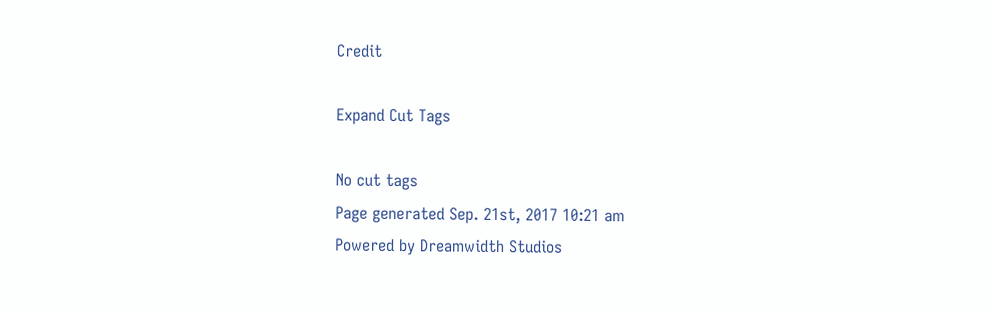Credit

Expand Cut Tags

No cut tags
Page generated Sep. 21st, 2017 10:21 am
Powered by Dreamwidth Studios